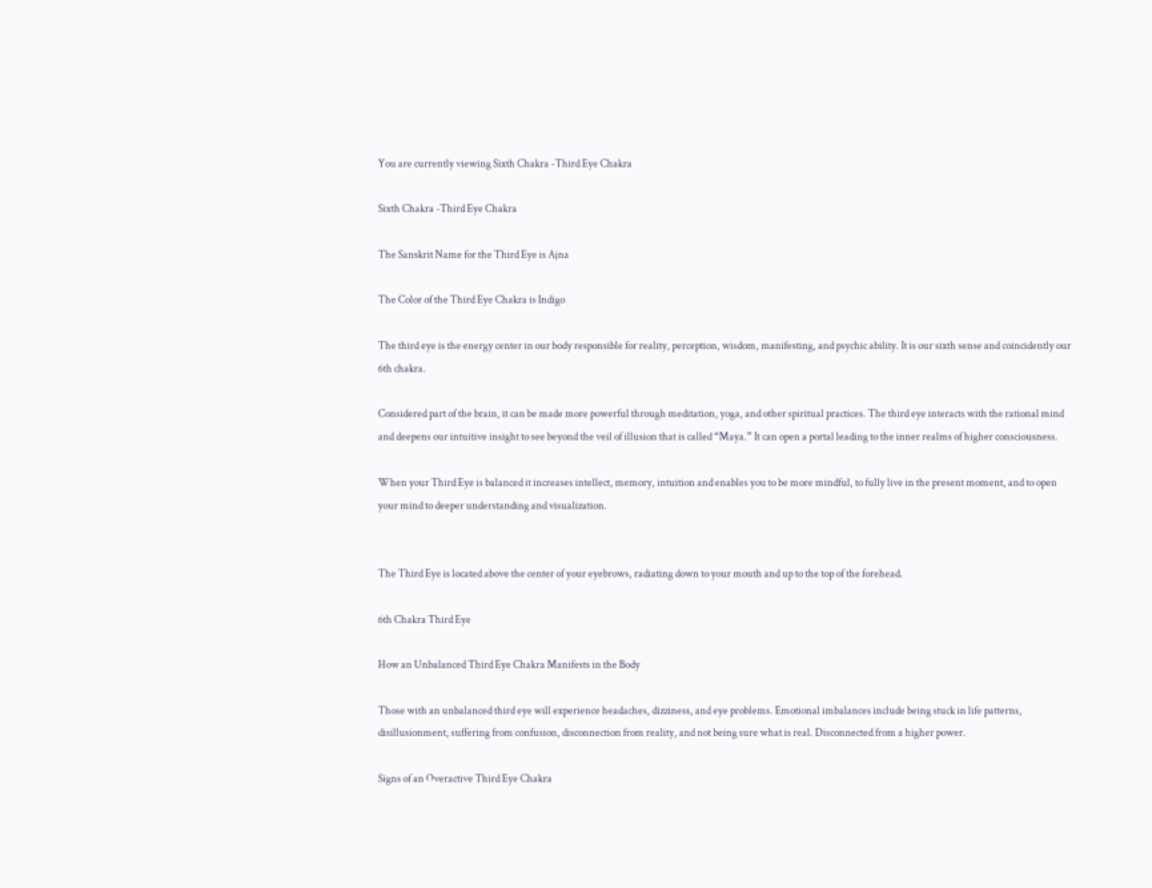You are currently viewing Sixth Chakra -Third Eye Chakra

Sixth Chakra -Third Eye Chakra

The Sanskrit Name for the Third Eye is Ajna

The Color of the Third Eye Chakra is Indigo

The third eye is the energy center in our body responsible for reality, perception, wisdom, manifesting, and psychic ability. It is our sixth sense and coincidently our 6th chakra.

Considered part of the brain, it can be made more powerful through meditation, yoga, and other spiritual practices. The third eye interacts with the rational mind and deepens our intuitive insight to see beyond the veil of illusion that is called “Maya.” It can open a portal leading to the inner realms of higher consciousness.

When your Third Eye is balanced it increases intellect, memory, intuition and enables you to be more mindful, to fully live in the present moment, and to open your mind to deeper understanding and visualization.


The Third Eye is located above the center of your eyebrows, radiating down to your mouth and up to the top of the forehead.

6th Chakra Third Eye

How an Unbalanced Third Eye Chakra Manifests in the Body

Those with an unbalanced third eye will experience headaches, dizziness, and eye problems. Emotional imbalances include being stuck in life patterns, disillusionment, suffering from confusion, disconnection from reality, and not being sure what is real. Disconnected from a higher power.

Signs of an Overactive Third Eye Chakra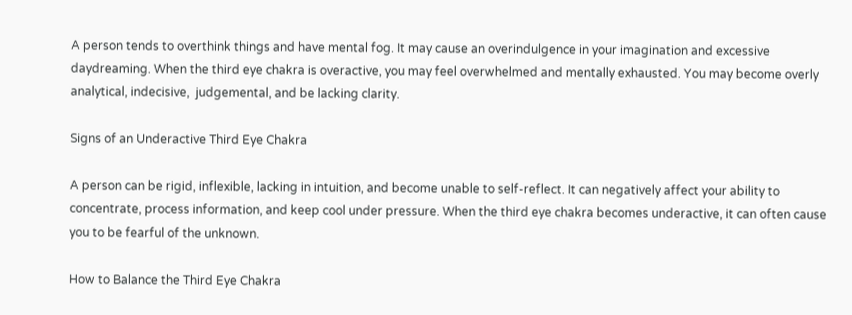A person tends to overthink things and have mental fog. It may cause an overindulgence in your imagination and excessive daydreaming. When the third eye chakra is overactive, you may feel overwhelmed and mentally exhausted. You may become overly analytical, indecisive,  judgemental, and be lacking clarity.

Signs of an Underactive Third Eye Chakra

A person can be rigid, inflexible, lacking in intuition, and become unable to self-reflect. It can negatively affect your ability to concentrate, process information, and keep cool under pressure. When the third eye chakra becomes underactive, it can often cause you to be fearful of the unknown.

How to Balance the Third Eye Chakra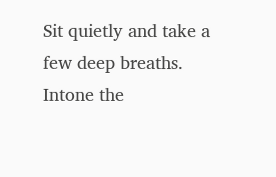Sit quietly and take a few deep breaths. Intone the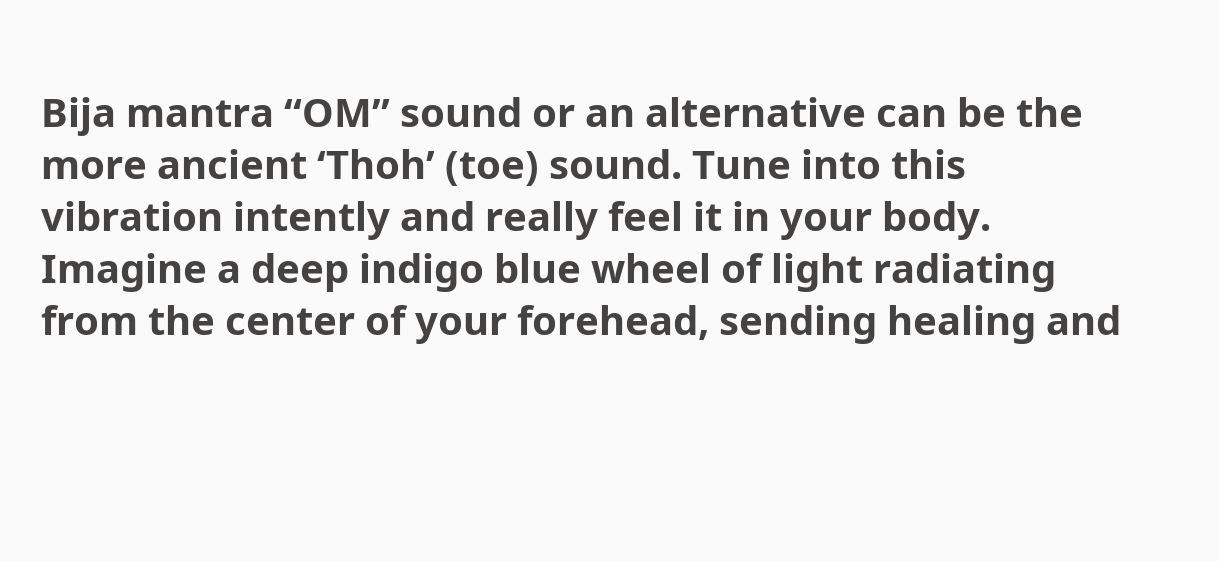Bija mantra “OM” sound or an alternative can be the more ancient ‘Thoh’ (toe) sound. Tune into this vibration intently and really feel it in your body. Imagine a deep indigo blue wheel of light radiating from the center of your forehead, sending healing and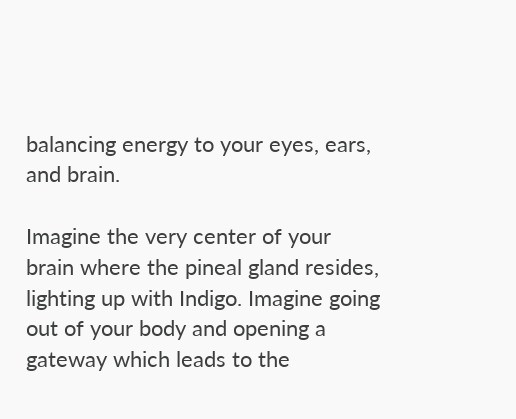balancing energy to your eyes, ears, and brain.

Imagine the very center of your brain where the pineal gland resides, lighting up with Indigo. Imagine going out of your body and opening a gateway which leads to the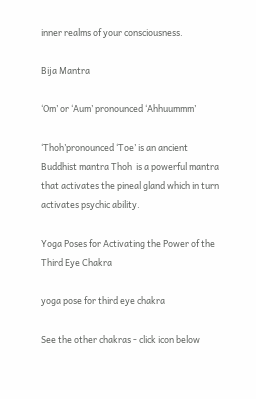inner realms of your consciousness.

Bija Mantra

‘Om’ or ‘Aum’ pronounced ‘Ahhuummm’

‘Thoh’pronounced ‘Toe’ is an ancient Buddhist mantra Thoh  is a powerful mantra that activates the pineal gland which in turn activates psychic ability.

Yoga Poses for Activating the Power of the Third Eye Chakra

yoga pose for third eye chakra

See the other chakras - click icon below